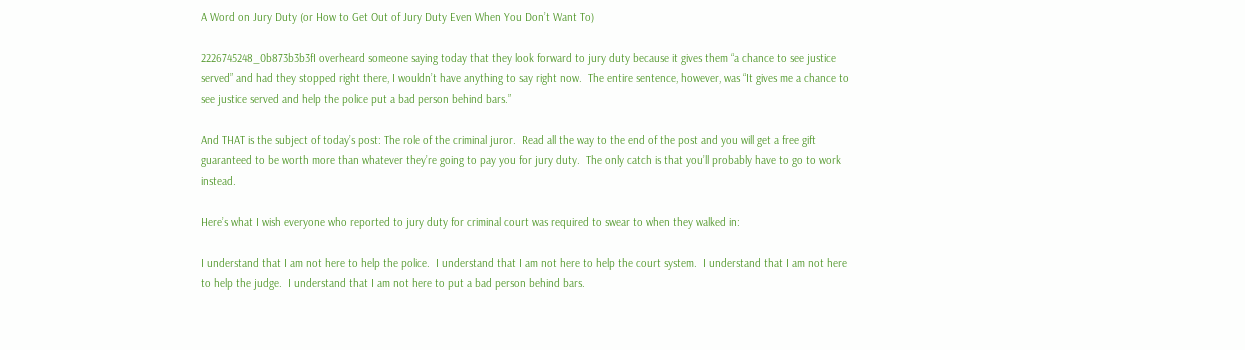A Word on Jury Duty (or How to Get Out of Jury Duty Even When You Don’t Want To)

2226745248_0b873b3b3fI overheard someone saying today that they look forward to jury duty because it gives them “a chance to see justice served” and had they stopped right there, I wouldn’t have anything to say right now.  The entire sentence, however, was “It gives me a chance to see justice served and help the police put a bad person behind bars.”

And THAT is the subject of today’s post: The role of the criminal juror.  Read all the way to the end of the post and you will get a free gift guaranteed to be worth more than whatever they’re going to pay you for jury duty.  The only catch is that you’ll probably have to go to work instead.

Here’s what I wish everyone who reported to jury duty for criminal court was required to swear to when they walked in:

I understand that I am not here to help the police.  I understand that I am not here to help the court system.  I understand that I am not here to help the judge.  I understand that I am not here to put a bad person behind bars.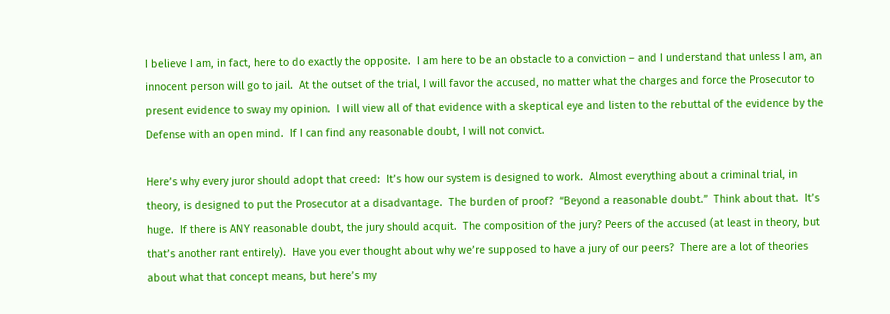I believe I am, in fact, here to do exactly the opposite.  I am here to be an obstacle to a conviction – and I understand that unless I am, an innocent person will go to jail.  At the outset of the trial, I will favor the accused, no matter what the charges and force the Prosecutor to present evidence to sway my opinion.  I will view all of that evidence with a skeptical eye and listen to the rebuttal of the evidence by the Defense with an open mind.  If I can find any reasonable doubt, I will not convict.

Here’s why every juror should adopt that creed:  It’s how our system is designed to work.  Almost everything about a criminal trial, in theory, is designed to put the Prosecutor at a disadvantage.  The burden of proof?  “Beyond a reasonable doubt.”  Think about that.  It’s huge.  If there is ANY reasonable doubt, the jury should acquit.  The composition of the jury? Peers of the accused (at least in theory, but that’s another rant entirely).  Have you ever thought about why we’re supposed to have a jury of our peers?  There are a lot of theories about what that concept means, but here’s my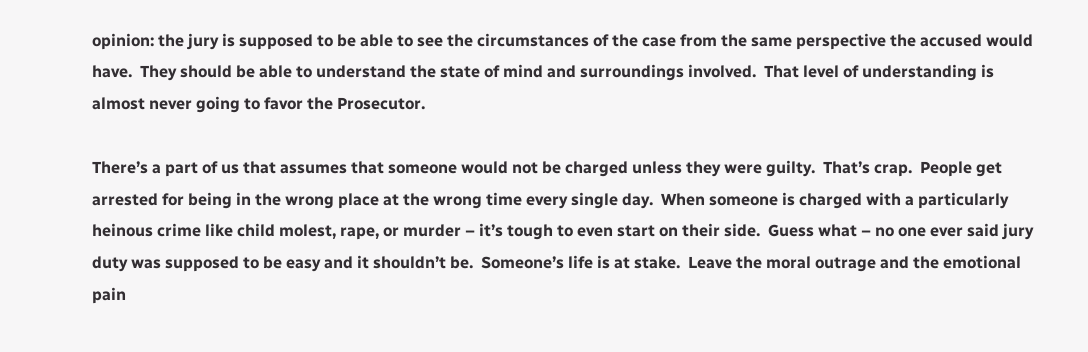opinion: the jury is supposed to be able to see the circumstances of the case from the same perspective the accused would have.  They should be able to understand the state of mind and surroundings involved.  That level of understanding is almost never going to favor the Prosecutor.

There’s a part of us that assumes that someone would not be charged unless they were guilty.  That’s crap.  People get arrested for being in the wrong place at the wrong time every single day.  When someone is charged with a particularly heinous crime like child molest, rape, or murder – it’s tough to even start on their side.  Guess what – no one ever said jury duty was supposed to be easy and it shouldn’t be.  Someone’s life is at stake.  Leave the moral outrage and the emotional pain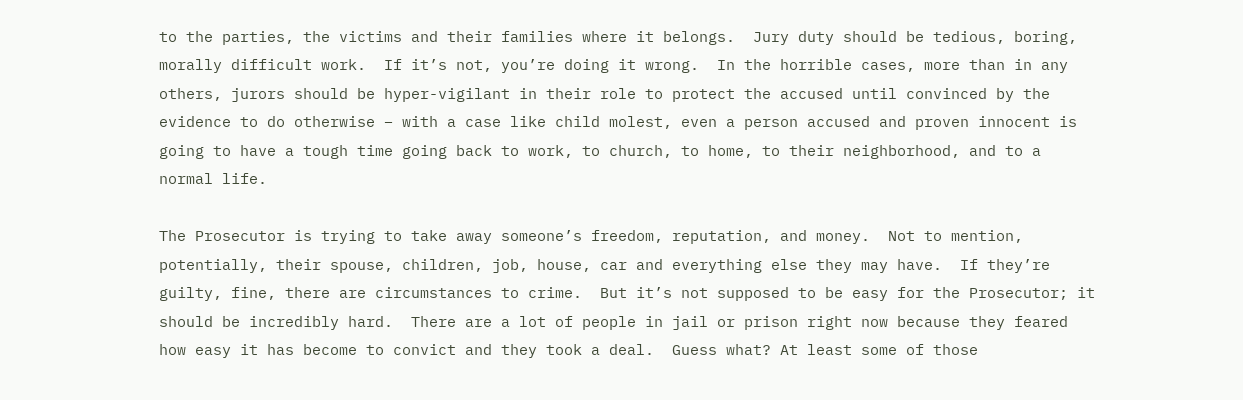to the parties, the victims and their families where it belongs.  Jury duty should be tedious, boring, morally difficult work.  If it’s not, you’re doing it wrong.  In the horrible cases, more than in any others, jurors should be hyper-vigilant in their role to protect the accused until convinced by the evidence to do otherwise – with a case like child molest, even a person accused and proven innocent is going to have a tough time going back to work, to church, to home, to their neighborhood, and to a normal life.

The Prosecutor is trying to take away someone’s freedom, reputation, and money.  Not to mention, potentially, their spouse, children, job, house, car and everything else they may have.  If they’re guilty, fine, there are circumstances to crime.  But it’s not supposed to be easy for the Prosecutor; it should be incredibly hard.  There are a lot of people in jail or prison right now because they feared how easy it has become to convict and they took a deal.  Guess what? At least some of those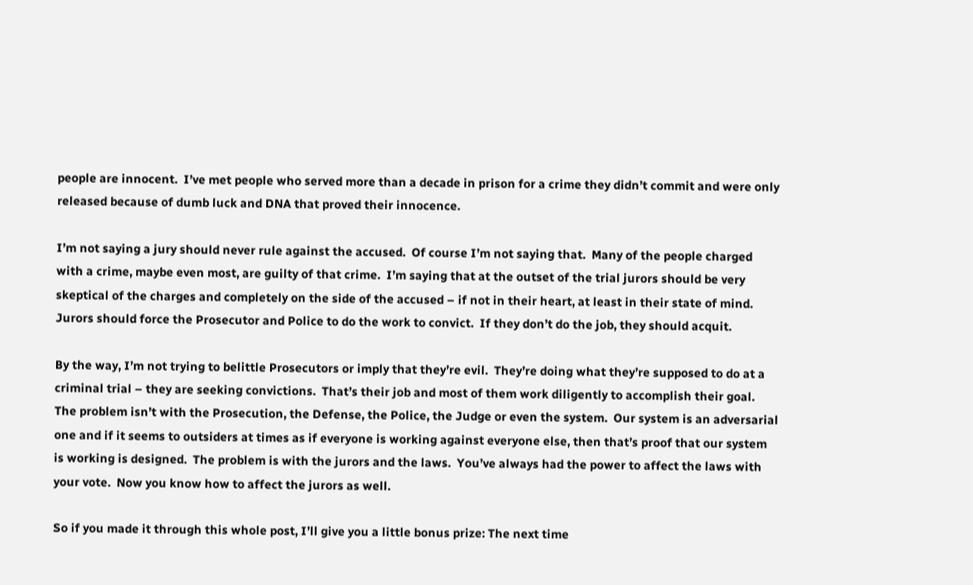people are innocent.  I’ve met people who served more than a decade in prison for a crime they didn’t commit and were only released because of dumb luck and DNA that proved their innocence.

I’m not saying a jury should never rule against the accused.  Of course I’m not saying that.  Many of the people charged with a crime, maybe even most, are guilty of that crime.  I’m saying that at the outset of the trial jurors should be very skeptical of the charges and completely on the side of the accused – if not in their heart, at least in their state of mind.  Jurors should force the Prosecutor and Police to do the work to convict.  If they don’t do the job, they should acquit.

By the way, I’m not trying to belittle Prosecutors or imply that they’re evil.  They’re doing what they’re supposed to do at a criminal trial – they are seeking convictions.  That’s their job and most of them work diligently to accomplish their goal.  The problem isn’t with the Prosecution, the Defense, the Police, the Judge or even the system.  Our system is an adversarial one and if it seems to outsiders at times as if everyone is working against everyone else, then that’s proof that our system is working is designed.  The problem is with the jurors and the laws.  You’ve always had the power to affect the laws with your vote.  Now you know how to affect the jurors as well.

So if you made it through this whole post, I’ll give you a little bonus prize: The next time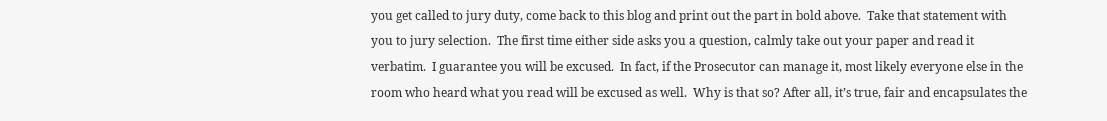you get called to jury duty, come back to this blog and print out the part in bold above.  Take that statement with you to jury selection.  The first time either side asks you a question, calmly take out your paper and read it verbatim.  I guarantee you will be excused.  In fact, if the Prosecutor can manage it, most likely everyone else in the room who heard what you read will be excused as well.  Why is that so? After all, it’s true, fair and encapsulates the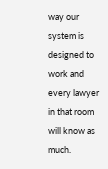way our system is designed to work and every lawyer in that room will know as much.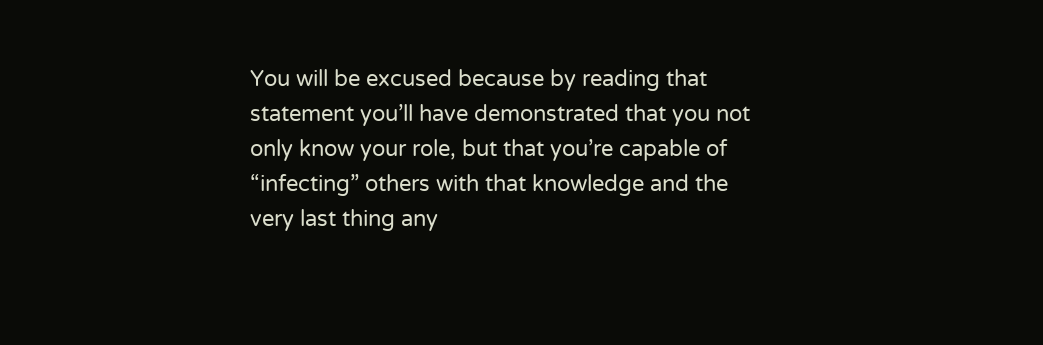You will be excused because by reading that statement you’ll have demonstrated that you not only know your role, but that you’re capable of “infecting” others with that knowledge and the very last thing any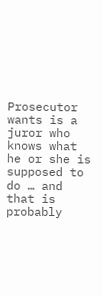Prosecutor wants is a juror who knows what he or she is supposed to do … and that is probably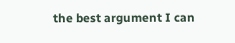the best argument I can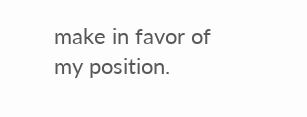make in favor of my position.